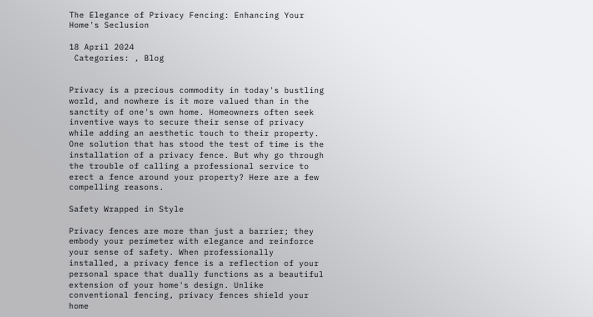The Elegance of Privacy Fencing: Enhancing Your Home's Seclusion

18 April 2024
 Categories: , Blog


Privacy is a precious commodity in today's bustling world, and nowhere is it more valued than in the sanctity of one's own home. Homeowners often seek inventive ways to secure their sense of privacy while adding an aesthetic touch to their property. One solution that has stood the test of time is the installation of a privacy fence. But why go through the trouble of calling a professional service to erect a fence around your property? Here are a few compelling reasons.

Safety Wrapped in Style

Privacy fences are more than just a barrier; they embody your perimeter with elegance and reinforce your sense of safety. When professionally installed, a privacy fence is a reflection of your personal space that dually functions as a beautiful extension of your home's design. Unlike conventional fencing, privacy fences shield your home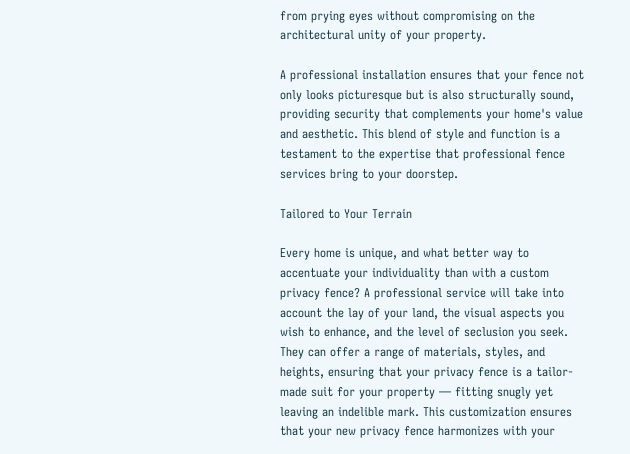from prying eyes without compromising on the architectural unity of your property.

A professional installation ensures that your fence not only looks picturesque but is also structurally sound, providing security that complements your home's value and aesthetic. This blend of style and function is a testament to the expertise that professional fence services bring to your doorstep.

Tailored to Your Terrain

Every home is unique, and what better way to accentuate your individuality than with a custom privacy fence? A professional service will take into account the lay of your land, the visual aspects you wish to enhance, and the level of seclusion you seek. They can offer a range of materials, styles, and heights, ensuring that your privacy fence is a tailor-made suit for your property — fitting snugly yet leaving an indelible mark. This customization ensures that your new privacy fence harmonizes with your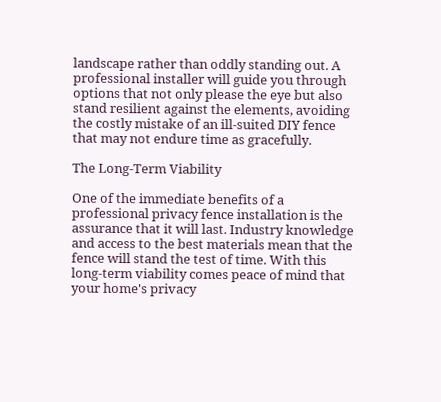landscape rather than oddly standing out. A professional installer will guide you through options that not only please the eye but also stand resilient against the elements, avoiding the costly mistake of an ill-suited DIY fence that may not endure time as gracefully.

The Long-Term Viability

One of the immediate benefits of a professional privacy fence installation is the assurance that it will last. Industry knowledge and access to the best materials mean that the fence will stand the test of time. With this long-term viability comes peace of mind that your home's privacy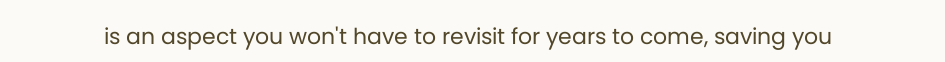is an aspect you won't have to revisit for years to come, saving you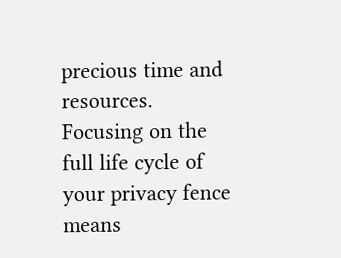precious time and resources. Focusing on the full life cycle of your privacy fence means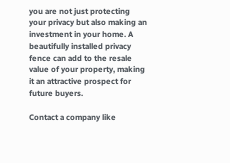you are not just protecting your privacy but also making an investment in your home. A beautifully installed privacy fence can add to the resale value of your property, making it an attractive prospect for future buyers.

Contact a company like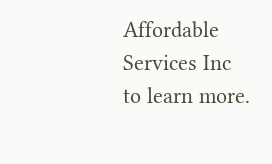Affordable Services Inc to learn more.